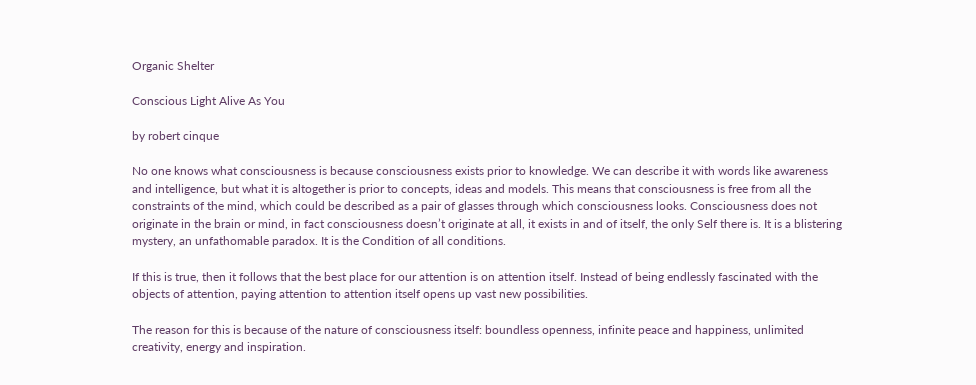Organic Shelter

Conscious Light Alive As You

by robert cinque

No one knows what consciousness is because consciousness exists prior to knowledge. We can describe it with words like awareness and intelligence, but what it is altogether is prior to concepts, ideas and models. This means that consciousness is free from all the constraints of the mind, which could be described as a pair of glasses through which consciousness looks. Consciousness does not originate in the brain or mind, in fact consciousness doesn’t originate at all, it exists in and of itself, the only Self there is. It is a blistering mystery, an unfathomable paradox. It is the Condition of all conditions.

If this is true, then it follows that the best place for our attention is on attention itself. Instead of being endlessly fascinated with the objects of attention, paying attention to attention itself opens up vast new possibilities.

The reason for this is because of the nature of consciousness itself: boundless openness, infinite peace and happiness, unlimited creativity, energy and inspiration.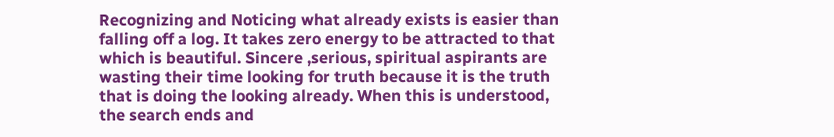Recognizing and Noticing what already exists is easier than falling off a log. It takes zero energy to be attracted to that which is beautiful. Sincere ,serious, spiritual aspirants are wasting their time looking for truth because it is the truth that is doing the looking already. When this is understood, the search ends and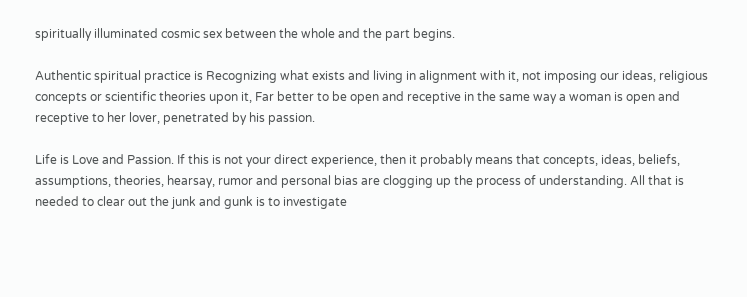spiritually illuminated cosmic sex between the whole and the part begins.

Authentic spiritual practice is Recognizing what exists and living in alignment with it, not imposing our ideas, religious concepts or scientific theories upon it, Far better to be open and receptive in the same way a woman is open and receptive to her lover, penetrated by his passion.

Life is Love and Passion. If this is not your direct experience, then it probably means that concepts, ideas, beliefs, assumptions, theories, hearsay, rumor and personal bias are clogging up the process of understanding. All that is needed to clear out the junk and gunk is to investigate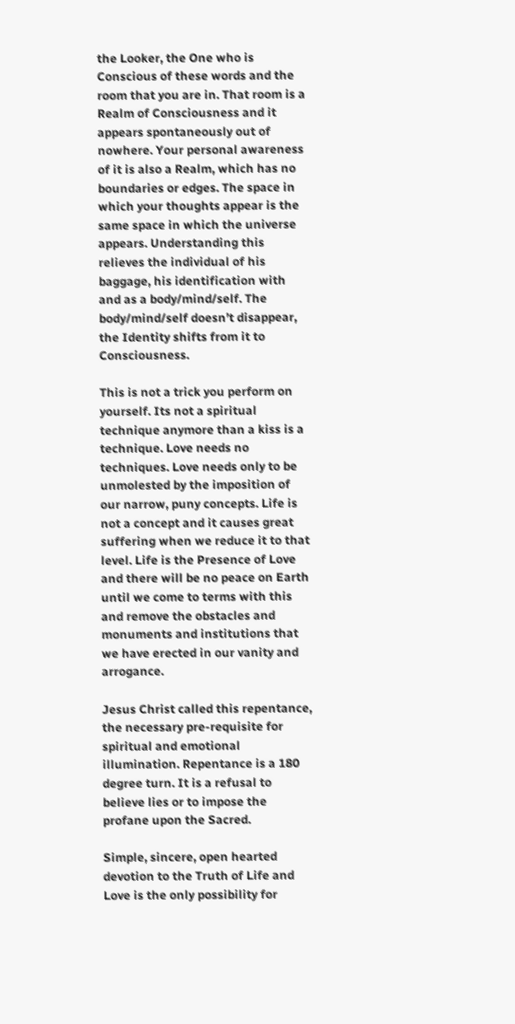the Looker, the One who is Conscious of these words and the room that you are in. That room is a Realm of Consciousness and it appears spontaneously out of nowhere. Your personal awareness of it is also a Realm, which has no boundaries or edges. The space in which your thoughts appear is the same space in which the universe appears. Understanding this relieves the individual of his baggage, his identification with and as a body/mind/self. The body/mind/self doesn’t disappear, the Identity shifts from it to Consciousness.

This is not a trick you perform on yourself. Its not a spiritual technique anymore than a kiss is a technique. Love needs no techniques. Love needs only to be unmolested by the imposition of our narrow, puny concepts. Life is not a concept and it causes great suffering when we reduce it to that level. Life is the Presence of Love and there will be no peace on Earth until we come to terms with this and remove the obstacles and monuments and institutions that we have erected in our vanity and arrogance.

Jesus Christ called this repentance, the necessary pre-requisite for spiritual and emotional illumination. Repentance is a 180 degree turn. It is a refusal to believe lies or to impose the profane upon the Sacred.

Simple, sincere, open hearted devotion to the Truth of Life and Love is the only possibility for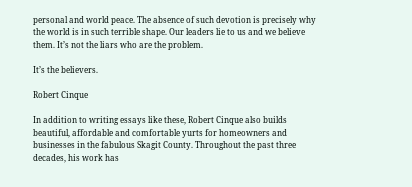personal and world peace. The absence of such devotion is precisely why the world is in such terrible shape. Our leaders lie to us and we believe them. It’s not the liars who are the problem.

It’s the believers.

Robert Cinque

In addition to writing essays like these, Robert Cinque also builds beautiful, affordable and comfortable yurts for homeowners and businesses in the fabulous Skagit County. Throughout the past three decades, his work has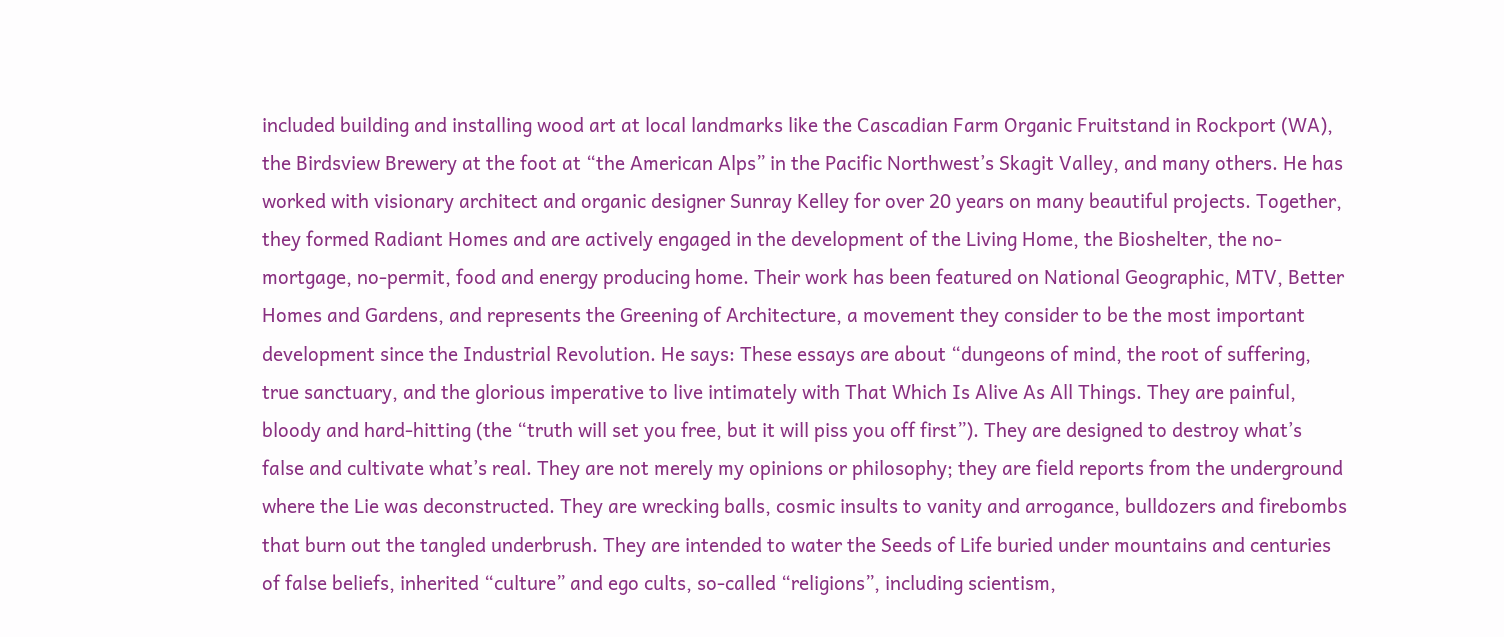included building and installing wood art at local landmarks like the Cascadian Farm Organic Fruitstand in Rockport (WA), the Birdsview Brewery at the foot at “the American Alps” in the Pacific Northwest’s Skagit Valley, and many others. He has worked with visionary architect and organic designer Sunray Kelley for over 20 years on many beautiful projects. Together, they formed Radiant Homes and are actively engaged in the development of the Living Home, the Bioshelter, the no-mortgage, no-permit, food and energy producing home. Their work has been featured on National Geographic, MTV, Better Homes and Gardens, and represents the Greening of Architecture, a movement they consider to be the most important development since the Industrial Revolution. He says: These essays are about “dungeons of mind, the root of suffering, true sanctuary, and the glorious imperative to live intimately with That Which Is Alive As All Things. They are painful, bloody and hard-hitting (the “truth will set you free, but it will piss you off first”). They are designed to destroy what’s false and cultivate what’s real. They are not merely my opinions or philosophy; they are field reports from the underground where the Lie was deconstructed. They are wrecking balls, cosmic insults to vanity and arrogance, bulldozers and firebombs that burn out the tangled underbrush. They are intended to water the Seeds of Life buried under mountains and centuries of false beliefs, inherited “culture” and ego cults, so-called “religions”, including scientism,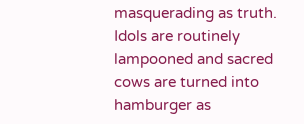masquerading as truth. Idols are routinely lampooned and sacred cows are turned into hamburger as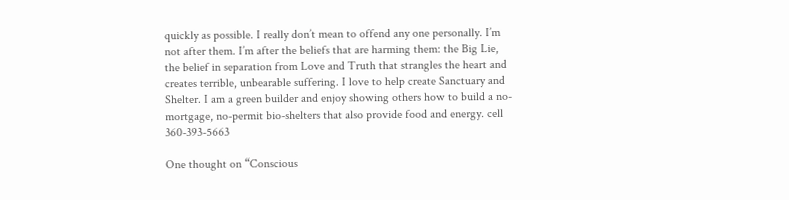quickly as possible. I really don’t mean to offend any one personally. I’m not after them. I’m after the beliefs that are harming them: the Big Lie, the belief in separation from Love and Truth that strangles the heart and creates terrible, unbearable suffering. I love to help create Sanctuary and Shelter. I am a green builder and enjoy showing others how to build a no-mortgage, no-permit bio-shelters that also provide food and energy. cell 360-393-5663

One thought on “Conscious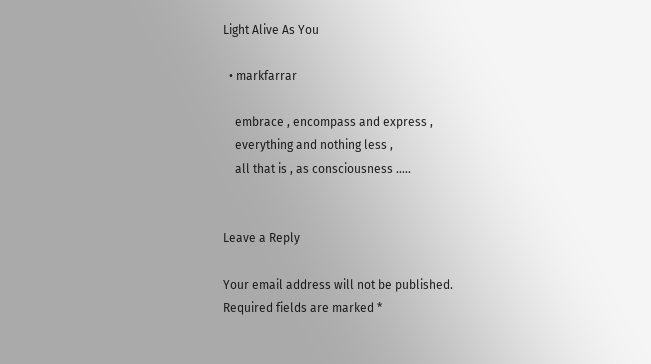Light Alive As You

  • markfarrar

    embrace , encompass and express ,
    everything and nothing less ,
    all that is , as consciousness …..


Leave a Reply

Your email address will not be published. Required fields are marked *